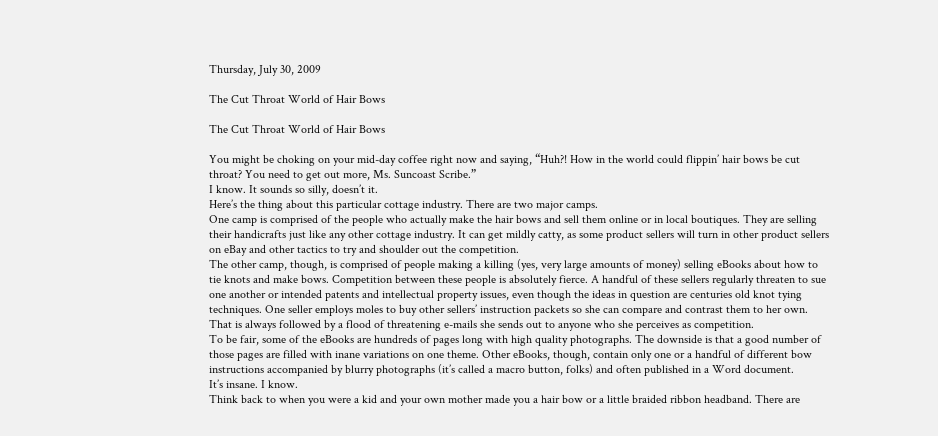Thursday, July 30, 2009

The Cut Throat World of Hair Bows

The Cut Throat World of Hair Bows

You might be choking on your mid-day coffee right now and saying, “Huh?! How in the world could flippin’ hair bows be cut throat? You need to get out more, Ms. Suncoast Scribe.”
I know. It sounds so silly, doesn’t it.
Here’s the thing about this particular cottage industry. There are two major camps.
One camp is comprised of the people who actually make the hair bows and sell them online or in local boutiques. They are selling their handicrafts just like any other cottage industry. It can get mildly catty, as some product sellers will turn in other product sellers on eBay and other tactics to try and shoulder out the competition.
The other camp, though, is comprised of people making a killing (yes, very large amounts of money) selling eBooks about how to tie knots and make bows. Competition between these people is absolutely fierce. A handful of these sellers regularly threaten to sue one another or intended patents and intellectual property issues, even though the ideas in question are centuries old knot tying techniques. One seller employs moles to buy other sellers’ instruction packets so she can compare and contrast them to her own. That is always followed by a flood of threatening e-mails she sends out to anyone who she perceives as competition.
To be fair, some of the eBooks are hundreds of pages long with high quality photographs. The downside is that a good number of those pages are filled with inane variations on one theme. Other eBooks, though, contain only one or a handful of different bow instructions accompanied by blurry photographs (it’s called a macro button, folks) and often published in a Word document.
It’s insane. I know.
Think back to when you were a kid and your own mother made you a hair bow or a little braided ribbon headband. There are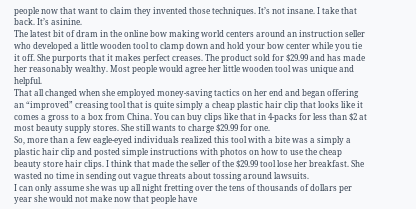people now that want to claim they invented those techniques. It’s not insane. I take that back. It’s asinine.
The latest bit of dram in the online bow making world centers around an instruction seller who developed a little wooden tool to clamp down and hold your bow center while you tie it off. She purports that it makes perfect creases. The product sold for $29.99 and has made her reasonably wealthy. Most people would agree her little wooden tool was unique and helpful.
That all changed when she employed money-saving tactics on her end and began offering an “improved” creasing tool that is quite simply a cheap plastic hair clip that looks like it comes a gross to a box from China. You can buy clips like that in 4-packs for less than $2 at most beauty supply stores. She still wants to charge $29.99 for one.
So, more than a few eagle-eyed individuals realized this tool with a bite was a simply a plastic hair clip and posted simple instructions with photos on how to use the cheap beauty store hair clips. I think that made the seller of the $29.99 tool lose her breakfast. She wasted no time in sending out vague threats about tossing around lawsuits.
I can only assume she was up all night fretting over the tens of thousands of dollars per year she would not make now that people have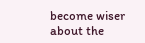become wiser about the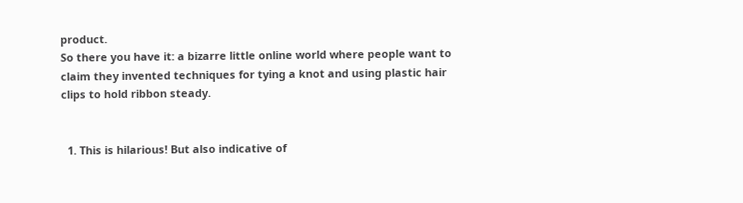product.
So there you have it: a bizarre little online world where people want to claim they invented techniques for tying a knot and using plastic hair clips to hold ribbon steady.


  1. This is hilarious! But also indicative of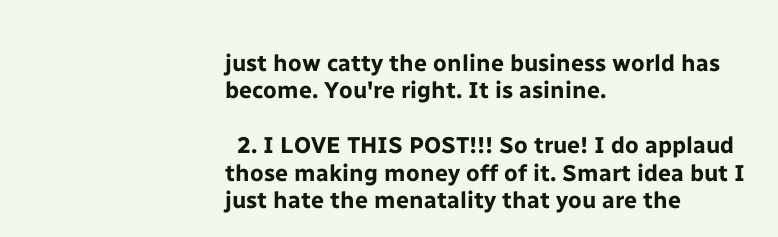just how catty the online business world has become. You're right. It is asinine.

  2. I LOVE THIS POST!!! So true! I do applaud those making money off of it. Smart idea but I just hate the menatality that you are the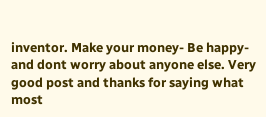inventor. Make your money- Be happy- and dont worry about anyone else. Very good post and thanks for saying what most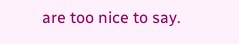are too nice to say.